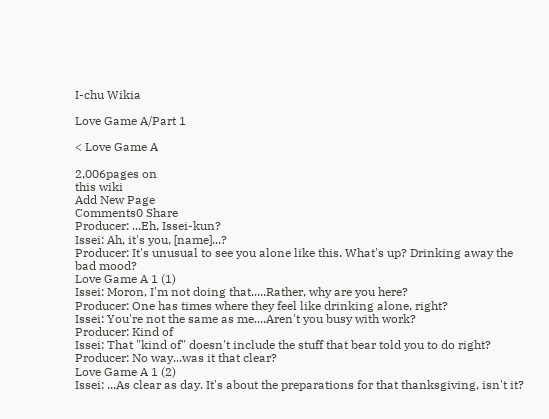I-chu Wikia

Love Game A/Part 1

< Love Game A

2,006pages on
this wiki
Add New Page
Comments0 Share
Producer: ...Eh, Issei-kun?
Issei: Ah, it's you, [name]...?
Producer: It's unusual to see you alone like this. What's up? Drinking away the bad mood?
Love Game A 1 (1)
Issei: Moron, I'm not doing that.....Rather, why are you here?
Producer: One has times where they feel like drinking alone, right?
Issei: You're not the same as me....Aren't you busy with work?
Producer: Kind of
Issei: That "kind of" doesn't include the stuff that bear told you to do right?
Producer: No way...was it that clear?
Love Game A 1 (2)
Issei: ...As clear as day. It's about the preparations for that thanksgiving, isn't it?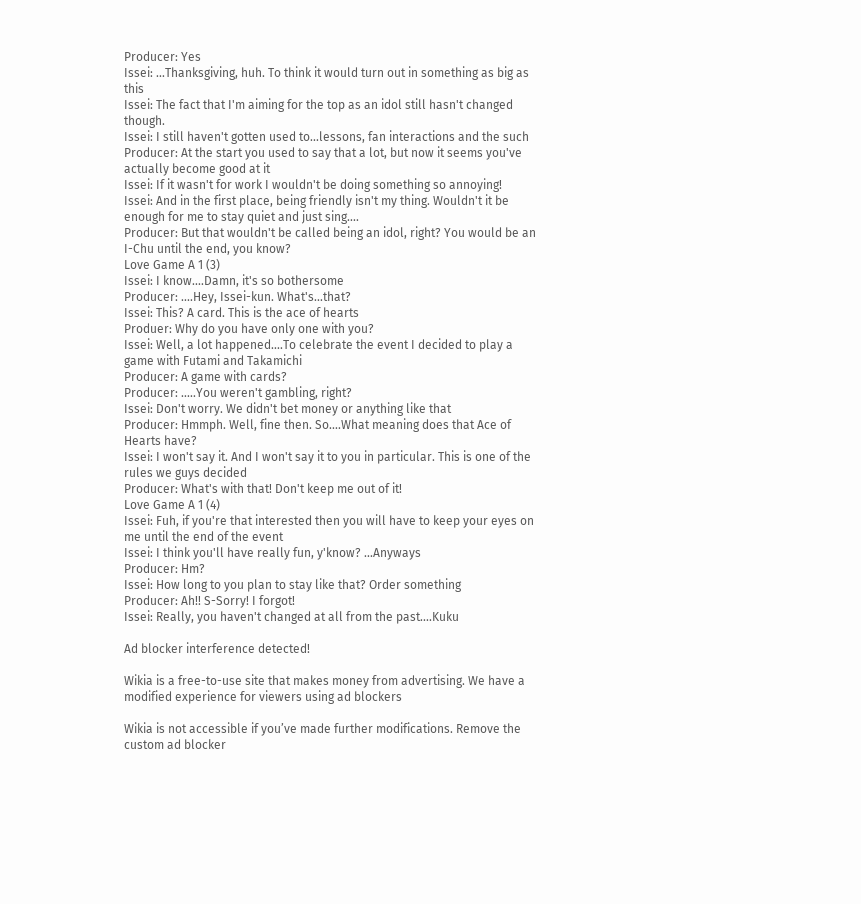Producer: Yes
Issei: ...Thanksgiving, huh. To think it would turn out in something as big as this
Issei: The fact that I'm aiming for the top as an idol still hasn't changed though.
Issei: I still haven't gotten used to...lessons, fan interactions and the such
Producer: At the start you used to say that a lot, but now it seems you've actually become good at it
Issei: If it wasn't for work I wouldn't be doing something so annoying!
Issei: And in the first place, being friendly isn't my thing. Wouldn't it be enough for me to stay quiet and just sing....
Producer: But that wouldn't be called being an idol, right? You would be an I-Chu until the end, you know?
Love Game A 1 (3)
Issei: I know....Damn, it's so bothersome
Producer: ....Hey, Issei-kun. What's...that?
Issei: This? A card. This is the ace of hearts
Produer: Why do you have only one with you?
Issei: Well, a lot happened....To celebrate the event I decided to play a game with Futami and Takamichi
Producer: A game with cards?
Producer: .....You weren't gambling, right?
Issei: Don't worry. We didn't bet money or anything like that
Producer: Hmmph. Well, fine then. So....What meaning does that Ace of Hearts have?
Issei: I won't say it. And I won't say it to you in particular. This is one of the rules we guys decided
Producer: What's with that! Don't keep me out of it!
Love Game A 1 (4)
Issei: Fuh, if you're that interested then you will have to keep your eyes on me until the end of the event
Issei: I think you'll have really fun, y'know? ...Anyways
Producer: Hm?
Issei: How long to you plan to stay like that? Order something
Producer: Ah!! S-Sorry! I forgot!
Issei: Really, you haven't changed at all from the past....Kuku

Ad blocker interference detected!

Wikia is a free-to-use site that makes money from advertising. We have a modified experience for viewers using ad blockers

Wikia is not accessible if you’ve made further modifications. Remove the custom ad blocker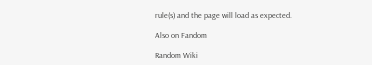rule(s) and the page will load as expected.

Also on Fandom

Random Wiki